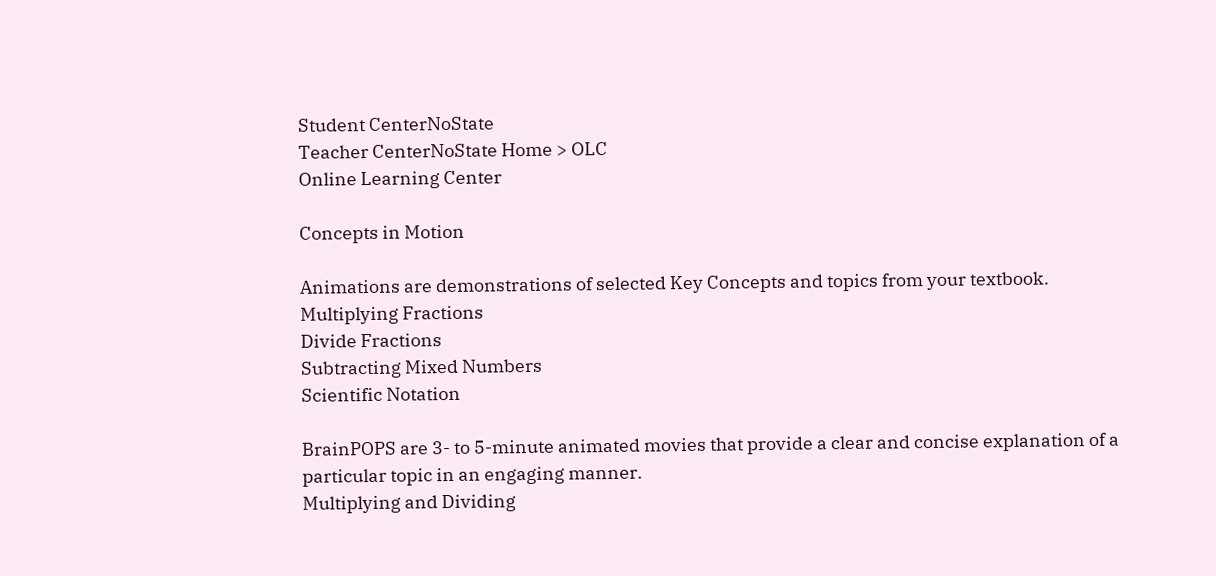Student CenterNoState
Teacher CenterNoState Home > OLC
Online Learning Center

Concepts in Motion

Animations are demonstrations of selected Key Concepts and topics from your textbook.
Multiplying Fractions
Divide Fractions
Subtracting Mixed Numbers
Scientific Notation

BrainPOPS are 3- to 5-minute animated movies that provide a clear and concise explanation of a particular topic in an engaging manner.
Multiplying and Dividing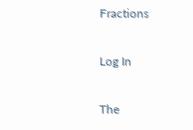Fractions

Log In

The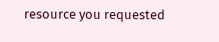resource you requested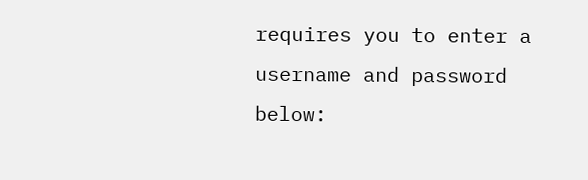requires you to enter a username and password below: